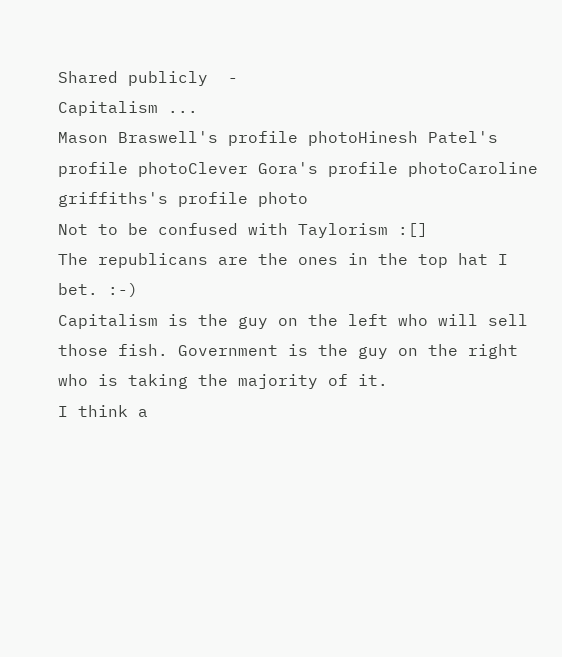Shared publicly  -
Capitalism ...
Mason Braswell's profile photoHinesh Patel's profile photoClever Gora's profile photoCaroline griffiths's profile photo
Not to be confused with Taylorism :[]
The republicans are the ones in the top hat I bet. :-)
Capitalism is the guy on the left who will sell those fish. Government is the guy on the right who is taking the majority of it.
I think a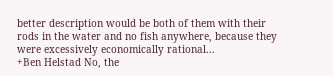better description would be both of them with their rods in the water and no fish anywhere, because they were excessively economically rational...
+Ben Helstad No, the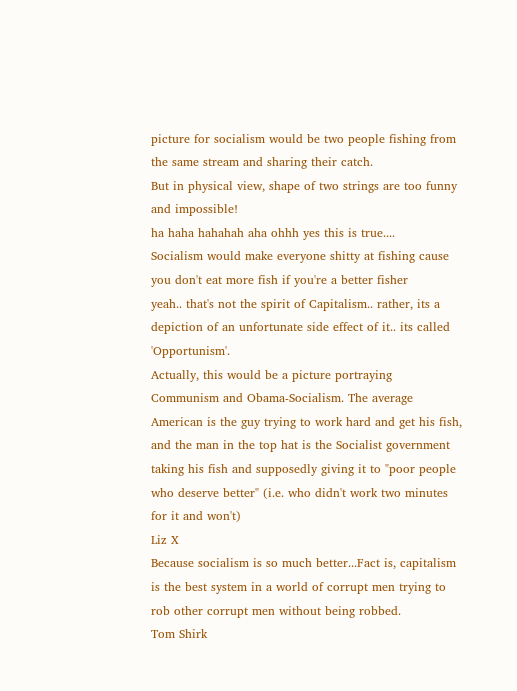picture for socialism would be two people fishing from the same stream and sharing their catch.
But in physical view, shape of two strings are too funny and impossible!
ha haha hahahah aha ohhh yes this is true....
Socialism would make everyone shitty at fishing cause you don't eat more fish if you're a better fisher
yeah.. that's not the spirit of Capitalism.. rather, its a depiction of an unfortunate side effect of it.. its called 'Opportunism'.
Actually, this would be a picture portraying Communism and Obama-Socialism. The average American is the guy trying to work hard and get his fish, and the man in the top hat is the Socialist government taking his fish and supposedly giving it to "poor people who deserve better" (i.e. who didn't work two minutes for it and won't)
Liz X
Because socialism is so much better...Fact is, capitalism is the best system in a world of corrupt men trying to rob other corrupt men without being robbed.
Tom Shirk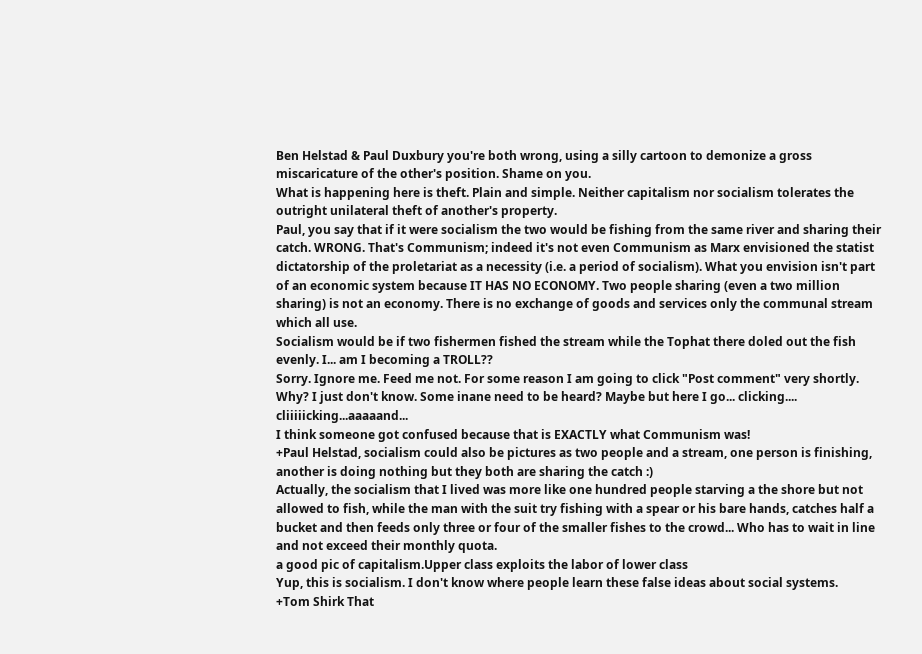Ben Helstad & Paul Duxbury you're both wrong, using a silly cartoon to demonize a gross miscaricature of the other's position. Shame on you.
What is happening here is theft. Plain and simple. Neither capitalism nor socialism tolerates the outright unilateral theft of another's property.
Paul, you say that if it were socialism the two would be fishing from the same river and sharing their catch. WRONG. That's Communism; indeed it's not even Communism as Marx envisioned the statist dictatorship of the proletariat as a necessity (i.e. a period of socialism). What you envision isn't part of an economic system because IT HAS NO ECONOMY. Two people sharing (even a two million sharing) is not an economy. There is no exchange of goods and services only the communal stream which all use.
Socialism would be if two fishermen fished the stream while the Tophat there doled out the fish evenly. I... am I becoming a TROLL??
Sorry. Ignore me. Feed me not. For some reason I am going to click "Post comment" very shortly. Why? I just don't know. Some inane need to be heard? Maybe but here I go... clicking.... cliiiiicking...aaaaand...
I think someone got confused because that is EXACTLY what Communism was!
+Paul Helstad, socialism could also be pictures as two people and a stream, one person is finishing, another is doing nothing but they both are sharing the catch :)
Actually, the socialism that I lived was more like one hundred people starving a the shore but not allowed to fish, while the man with the suit try fishing with a spear or his bare hands, catches half a bucket and then feeds only three or four of the smaller fishes to the crowd... Who has to wait in line and not exceed their monthly quota.
a good pic of capitalism.Upper class exploits the labor of lower class
Yup, this is socialism. I don't know where people learn these false ideas about social systems.
+Tom Shirk That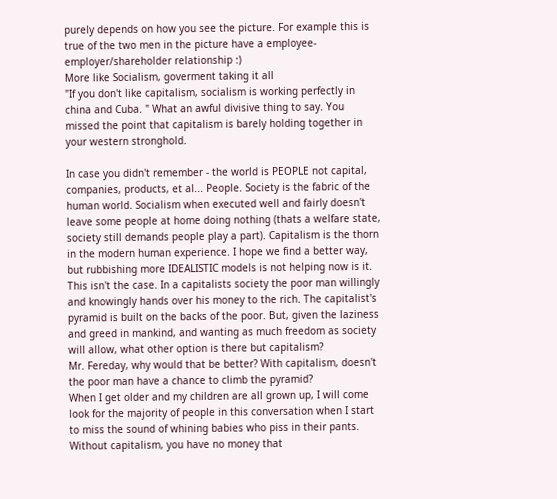purely depends on how you see the picture. For example this is true of the two men in the picture have a employee-employer/shareholder relationship :)
More like Socialism, goverment taking it all
"If you don't like capitalism, socialism is working perfectly in china and Cuba. " What an awful divisive thing to say. You missed the point that capitalism is barely holding together in your western stronghold.

In case you didn't remember - the world is PEOPLE not capital, companies, products, et al... People. Society is the fabric of the human world. Socialism when executed well and fairly doesn't leave some people at home doing nothing (thats a welfare state, society still demands people play a part). Capitalism is the thorn in the modern human experience. I hope we find a better way, but rubbishing more IDEALISTIC models is not helping now is it.
This isn't the case. In a capitalists society the poor man willingly and knowingly hands over his money to the rich. The capitalist's pyramid is built on the backs of the poor. But, given the laziness and greed in mankind, and wanting as much freedom as society will allow, what other option is there but capitalism?
Mr. Fereday, why would that be better? With capitalism, doesn't the poor man have a chance to climb the pyramid?
When I get older and my children are all grown up, I will come look for the majority of people in this conversation when I start to miss the sound of whining babies who piss in their pants.
Without capitalism, you have no money that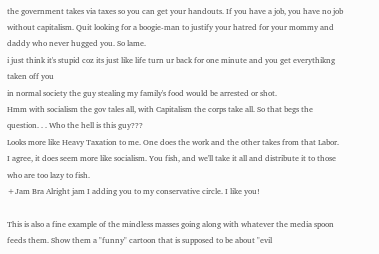the government takes via taxes so you can get your handouts. If you have a job, you have no job without capitalism. Quit looking for a boogie-man to justify your hatred for your mommy and daddy who never hugged you. So lame.
i just think it's stupid coz its just like life turn ur back for one minute and you get everythikng taken off you
in normal society the guy stealing my family's food would be arrested or shot.
Hmm with socialism the gov tales all, with Capitalism the corps take all. So that begs the question. . . Who the hell is this guy???
Looks more like Heavy Taxation to me. One does the work and the other takes from that Labor.
I agree, it does seem more like socialism. You fish, and we'll take it all and distribute it to those who are too lazy to fish.
+Jam Bra Alright jam I adding you to my conservative circle. I like you!

This is also a fine example of the mindless masses going along with whatever the media spoon feeds them. Show them a "funny" cartoon that is supposed to be about "evil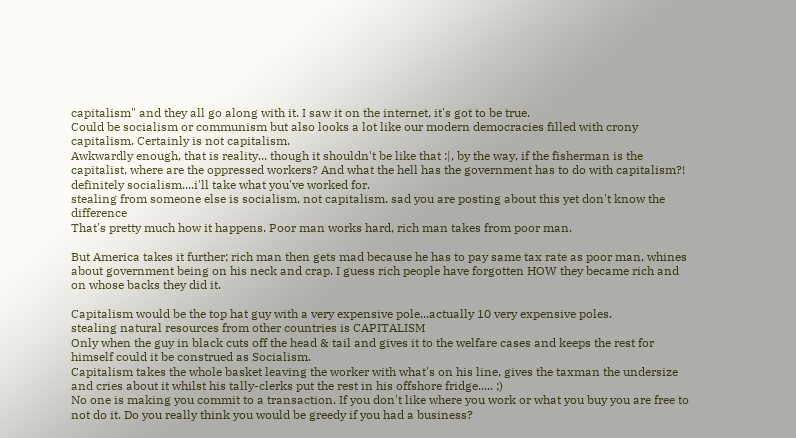capitalism" and they all go along with it. I saw it on the internet, it's got to be true.
Could be socialism or communism but also looks a lot like our modern democracies filled with crony capitalism. Certainly is not capitalism.
Awkwardly enough, that is reality... though it shouldn't be like that :|, by the way, if the fisherman is the capitalist, where are the oppressed workers? And what the hell has the government has to do with capitalism?!
definitely socialism....i'll take what you've worked for.
stealing from someone else is socialism, not capitalism. sad you are posting about this yet don't know the difference
That's pretty much how it happens. Poor man works hard, rich man takes from poor man.

But America takes it further; rich man then gets mad because he has to pay same tax rate as poor man, whines about government being on his neck and crap. I guess rich people have forgotten HOW they became rich and on whose backs they did it.

Capitalism would be the top hat guy with a very expensive pole...actually 10 very expensive poles.
stealing natural resources from other countries is CAPITALISM
Only when the guy in black cuts off the head & tail and gives it to the welfare cases and keeps the rest for himself could it be construed as Socialism.
Capitalism takes the whole basket leaving the worker with what's on his line, gives the taxman the undersize and cries about it whilst his tally-clerks put the rest in his offshore fridge..... ;)
No one is making you commit to a transaction. If you don't like where you work or what you buy you are free to not do it. Do you really think you would be greedy if you had a business?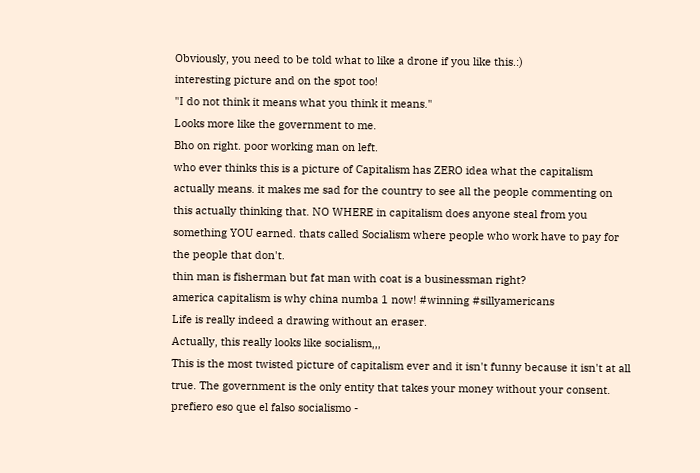Obviously, you need to be told what to like a drone if you like this.:)
interesting picture and on the spot too!
"I do not think it means what you think it means."
Looks more like the government to me.
Bho on right. poor working man on left.
who ever thinks this is a picture of Capitalism has ZERO idea what the capitalism actually means. it makes me sad for the country to see all the people commenting on this actually thinking that. NO WHERE in capitalism does anyone steal from you something YOU earned. thats called Socialism where people who work have to pay for the people that don't.
thin man is fisherman but fat man with coat is a businessman right?
america capitalism is why china numba 1 now! #winning #sillyamericans
Life is really indeed a drawing without an eraser.
Actually, this really looks like socialism,,,
This is the most twisted picture of capitalism ever and it isn't funny because it isn't at all true. The government is the only entity that takes your money without your consent.
prefiero eso que el falso socialismo -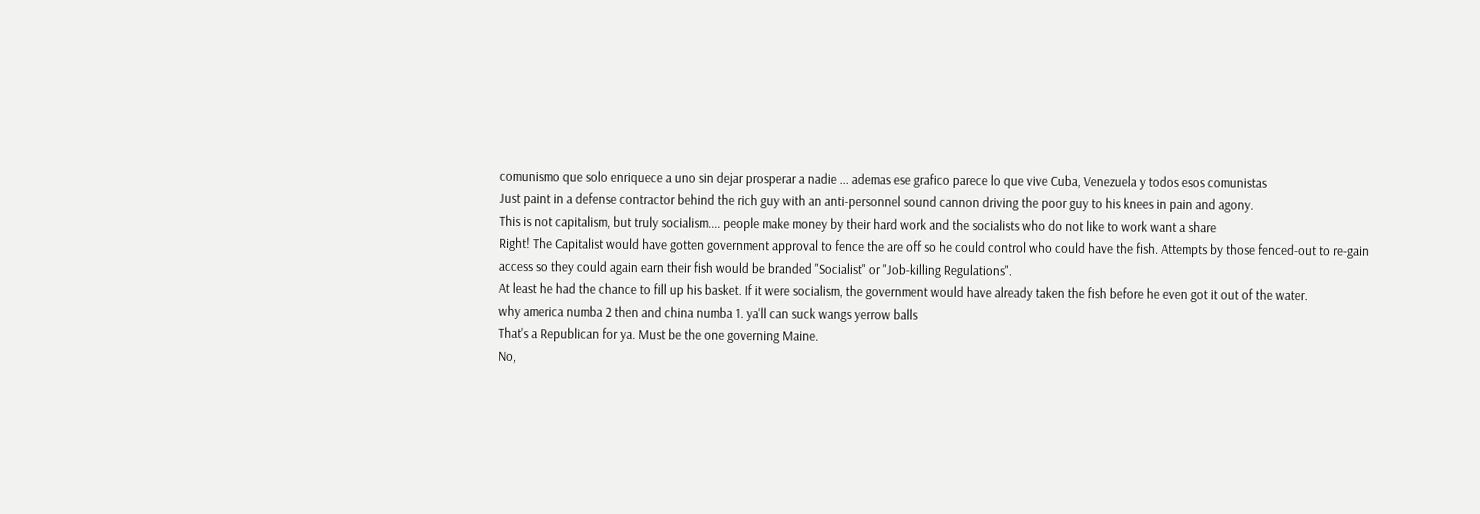comunismo que solo enriquece a uno sin dejar prosperar a nadie ... ademas ese grafico parece lo que vive Cuba, Venezuela y todos esos comunistas
Just paint in a defense contractor behind the rich guy with an anti-personnel sound cannon driving the poor guy to his knees in pain and agony.
This is not capitalism, but truly socialism.... people make money by their hard work and the socialists who do not like to work want a share
Right! The Capitalist would have gotten government approval to fence the are off so he could control who could have the fish. Attempts by those fenced-out to re-gain access so they could again earn their fish would be branded "Socialist" or "Job-killing Regulations".
At least he had the chance to fill up his basket. If it were socialism, the government would have already taken the fish before he even got it out of the water.
why america numba 2 then and china numba 1. ya'll can suck wangs yerrow balls
That's a Republican for ya. Must be the one governing Maine.
No,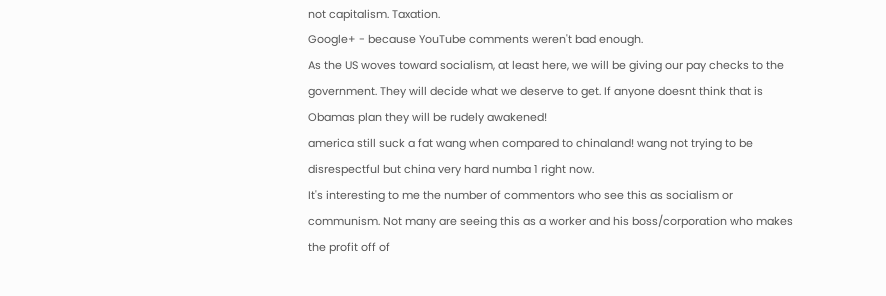not capitalism. Taxation.
Google+ - because YouTube comments weren't bad enough.
As the US woves toward socialism, at least here, we will be giving our pay checks to the government. They will decide what we deserve to get. If anyone doesnt think that is Obamas plan they will be rudely awakened!
america still suck a fat wang when compared to chinaland! wang not trying to be disrespectful but china very hard numba 1 right now.
It's interesting to me the number of commentors who see this as socialism or communism. Not many are seeing this as a worker and his boss/corporation who makes the profit off of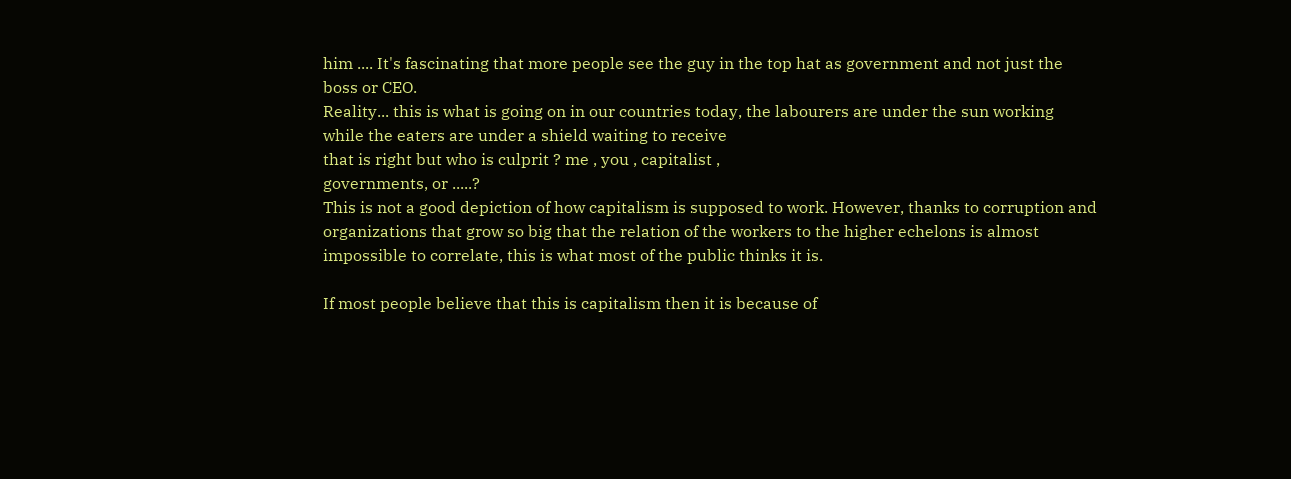him .... It's fascinating that more people see the guy in the top hat as government and not just the boss or CEO.
Reality... this is what is going on in our countries today, the labourers are under the sun working while the eaters are under a shield waiting to receive
that is right but who is culprit ? me , you , capitalist ,
governments, or .....?
This is not a good depiction of how capitalism is supposed to work. However, thanks to corruption and organizations that grow so big that the relation of the workers to the higher echelons is almost impossible to correlate, this is what most of the public thinks it is.

If most people believe that this is capitalism then it is because of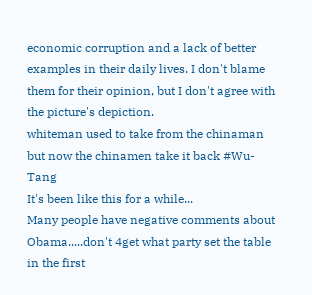economic corruption and a lack of better examples in their daily lives. I don't blame them for their opinion, but I don't agree with the picture's depiction.
whiteman used to take from the chinaman but now the chinamen take it back #Wu-Tang
It's been like this for a while...
Many people have negative comments about Obama.....don't 4get what party set the table in the first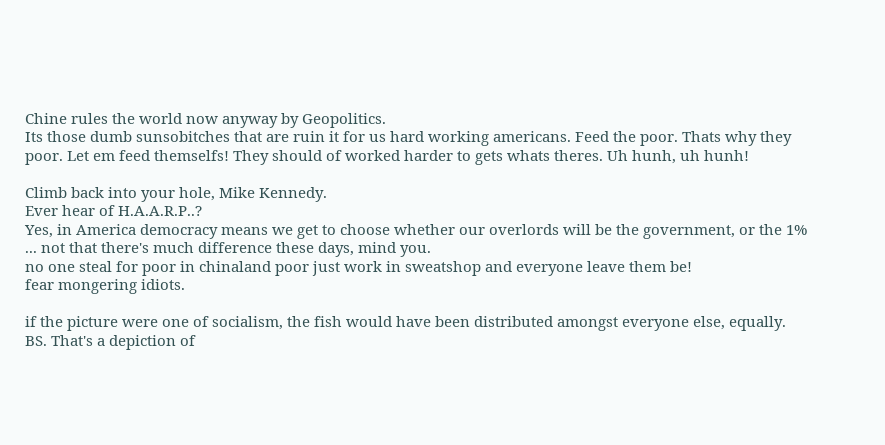Chine rules the world now anyway by Geopolitics.
Its those dumb sunsobitches that are ruin it for us hard working americans. Feed the poor. Thats why they poor. Let em feed themselfs! They should of worked harder to gets whats theres. Uh hunh, uh hunh!

Climb back into your hole, Mike Kennedy.
Ever hear of H.A.A.R.P..?
Yes, in America democracy means we get to choose whether our overlords will be the government, or the 1% ... not that there's much difference these days, mind you.
no one steal for poor in chinaland poor just work in sweatshop and everyone leave them be!
fear mongering idiots.

if the picture were one of socialism, the fish would have been distributed amongst everyone else, equally.
BS. That's a depiction of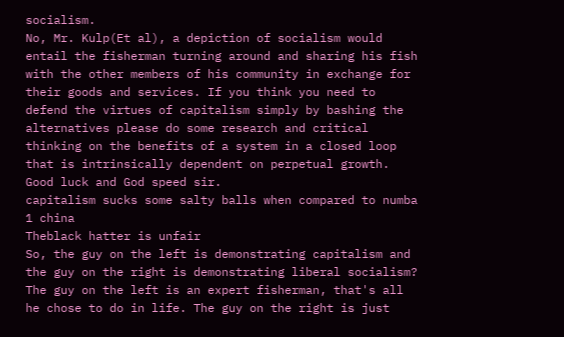socialism.
No, Mr. Kulp(Et al), a depiction of socialism would entail the fisherman turning around and sharing his fish with the other members of his community in exchange for their goods and services. If you think you need to defend the virtues of capitalism simply by bashing the alternatives please do some research and critical thinking on the benefits of a system in a closed loop that is intrinsically dependent on perpetual growth. Good luck and God speed sir.
capitalism sucks some salty balls when compared to numba 1 china
Theblack hatter is unfair
So, the guy on the left is demonstrating capitalism and the guy on the right is demonstrating liberal socialism?
The guy on the left is an expert fisherman, that's all he chose to do in life. The guy on the right is just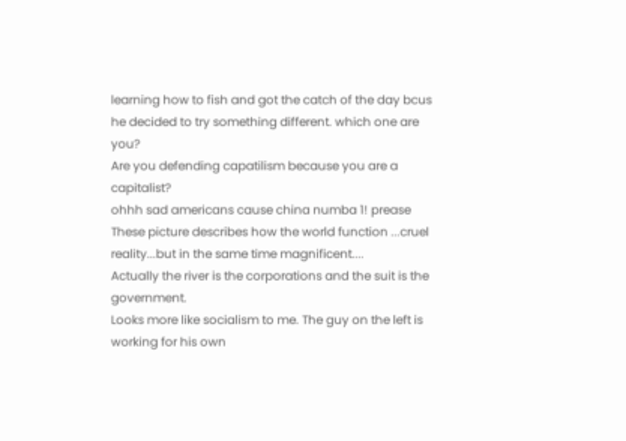learning how to fish and got the catch of the day bcus he decided to try something different. which one are you?
Are you defending capatilism because you are a capitalist?
ohhh sad americans cause china numba 1! prease
These picture describes how the world function ...cruel reality...but in the same time magnificent....
Actually the river is the corporations and the suit is the government.
Looks more like socialism to me. The guy on the left is working for his own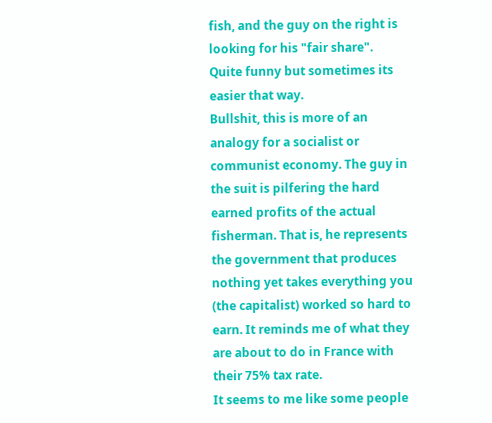fish, and the guy on the right is looking for his "fair share".
Quite funny but sometimes its easier that way.
Bullshit, this is more of an analogy for a socialist or communist economy. The guy in the suit is pilfering the hard earned profits of the actual fisherman. That is, he represents the government that produces nothing yet takes everything you (the capitalist) worked so hard to earn. It reminds me of what they are about to do in France with their 75% tax rate.
It seems to me like some people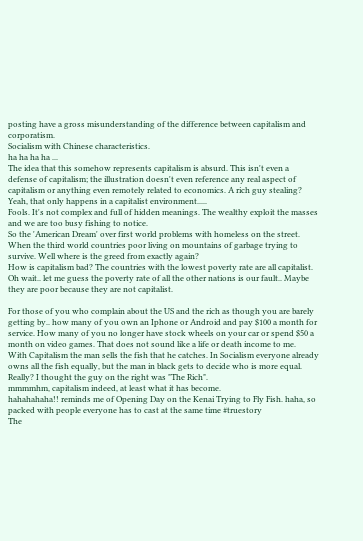posting have a gross misunderstanding of the difference between capitalism and corporatism.
Socialism with Chinese characteristics.
ha ha ha ha ...
The idea that this somehow represents capitalism is absurd. This isn't even a defense of capitalism; the illustration doesn't even reference any real aspect of capitalism or anything even remotely related to economics. A rich guy stealing? Yeah, that only happens in a capitalist environment.....
Fools. It's not complex and full of hidden meanings. The wealthy exploit the masses and we are too busy fishing to notice.
So the 'American Dream' over first world problems with homeless on the street. When the third world countries poor living on mountains of garbage trying to survive. Well where is the greed from exactly again?
How is capitalism bad? The countries with the lowest poverty rate are all capitalist. Oh wait.. let me guess the poverty rate of all the other nations is our fault.. Maybe they are poor because they are not capitalist.

For those of you who complain about the US and the rich as though you are barely getting by.. how many of you own an Iphone or Android and pay $100 a month for service. How many of you no longer have stock wheels on your car or spend $50 a month on video games. That does not sound like a life or death income to me.
With Capitalism the man sells the fish that he catches. In Socialism everyone already owns all the fish equally, but the man in black gets to decide who is more equal.
Really? I thought the guy on the right was "The Rich".
mmmmhm, capitalism indeed, at least what it has become.
hahahahaha!! reminds me of Opening Day on the Kenai Trying to Fly Fish. haha, so packed with people everyone has to cast at the same time #truestory
The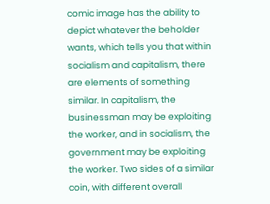comic image has the ability to depict whatever the beholder wants, which tells you that within socialism and capitalism, there are elements of something similar. In capitalism, the businessman may be exploiting the worker, and in socialism, the government may be exploiting the worker. Two sides of a similar coin, with different overall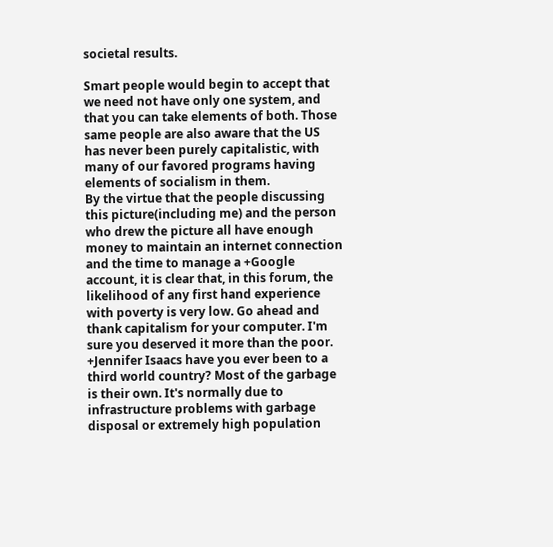societal results.

Smart people would begin to accept that we need not have only one system, and that you can take elements of both. Those same people are also aware that the US has never been purely capitalistic, with many of our favored programs having elements of socialism in them.
By the virtue that the people discussing this picture(including me) and the person who drew the picture all have enough money to maintain an internet connection and the time to manage a +Google account, it is clear that, in this forum, the likelihood of any first hand experience with poverty is very low. Go ahead and thank capitalism for your computer. I'm sure you deserved it more than the poor.
+Jennifer Isaacs have you ever been to a third world country? Most of the garbage is their own. It's normally due to infrastructure problems with garbage disposal or extremely high population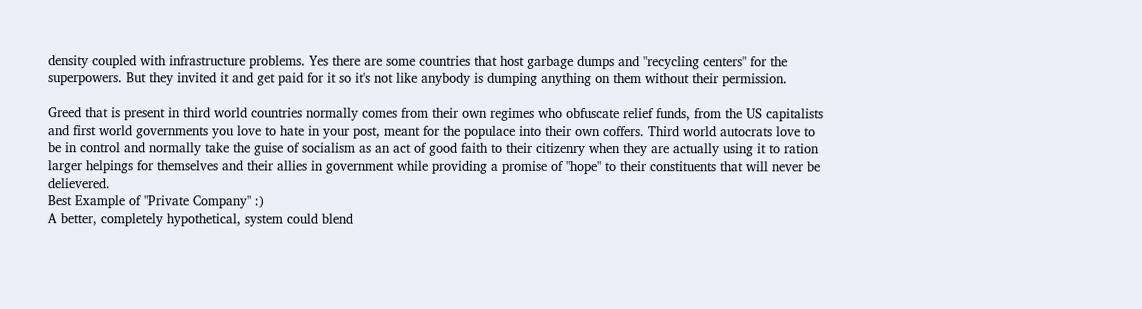density coupled with infrastructure problems. Yes there are some countries that host garbage dumps and "recycling centers" for the superpowers. But they invited it and get paid for it so it's not like anybody is dumping anything on them without their permission.

Greed that is present in third world countries normally comes from their own regimes who obfuscate relief funds, from the US capitalists and first world governments you love to hate in your post, meant for the populace into their own coffers. Third world autocrats love to be in control and normally take the guise of socialism as an act of good faith to their citizenry when they are actually using it to ration larger helpings for themselves and their allies in government while providing a promise of "hope" to their constituents that will never be delievered.
Best Example of "Private Company" :)
A better, completely hypothetical, system could blend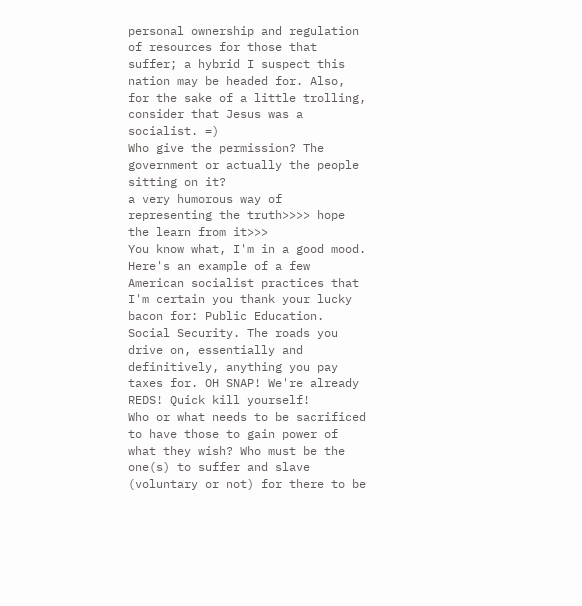personal ownership and regulation of resources for those that suffer; a hybrid I suspect this nation may be headed for. Also, for the sake of a little trolling, consider that Jesus was a socialist. =)
Who give the permission? The government or actually the people sitting on it?
a very humorous way of representing the truth>>>> hope the learn from it>>>
You know what, I'm in a good mood. Here's an example of a few American socialist practices that I'm certain you thank your lucky bacon for: Public Education. Social Security. The roads you drive on, essentially and definitively, anything you pay taxes for. OH SNAP! We're already REDS! Quick kill yourself!
Who or what needs to be sacrificed to have those to gain power of what they wish? Who must be the one(s) to suffer and slave (voluntary or not) for there to be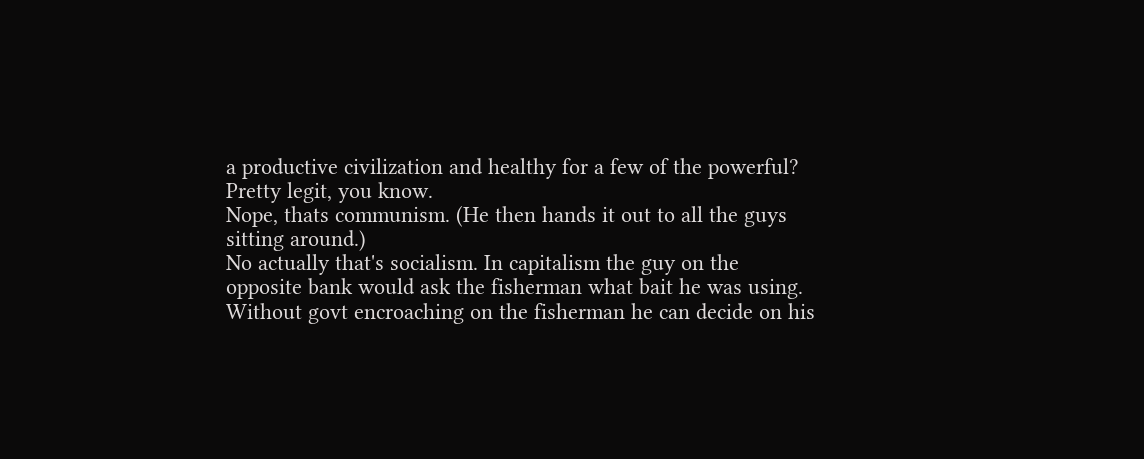a productive civilization and healthy for a few of the powerful?
Pretty legit, you know.
Nope, thats communism. (He then hands it out to all the guys sitting around.)
No actually that's socialism. In capitalism the guy on the opposite bank would ask the fisherman what bait he was using. Without govt encroaching on the fisherman he can decide on his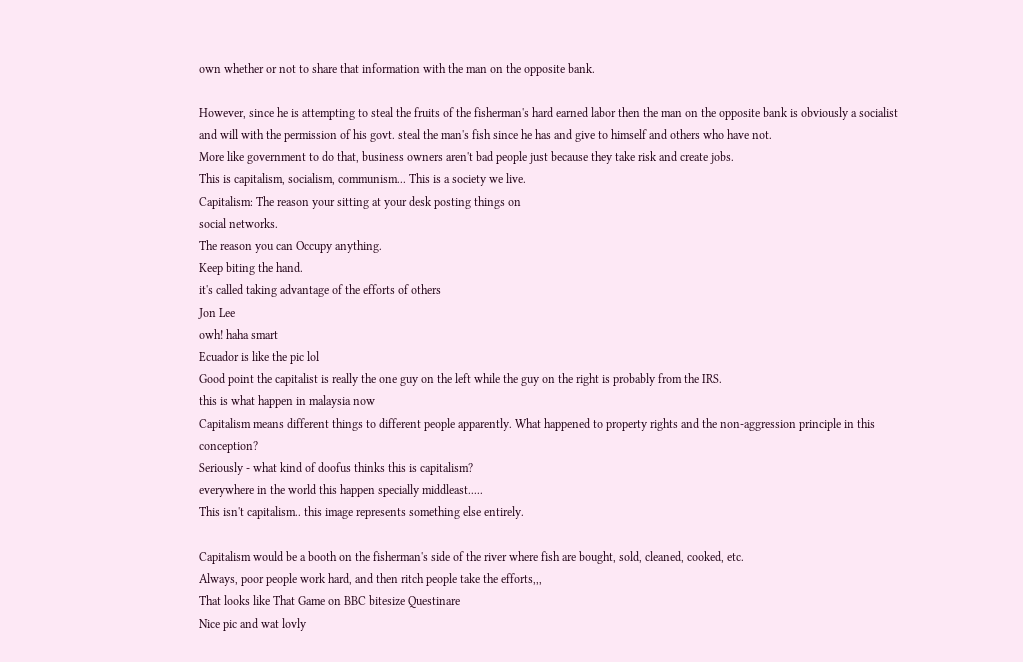own whether or not to share that information with the man on the opposite bank.

However, since he is attempting to steal the fruits of the fisherman's hard earned labor then the man on the opposite bank is obviously a socialist and will with the permission of his govt. steal the man's fish since he has and give to himself and others who have not.
More like government to do that, business owners aren't bad people just because they take risk and create jobs.
This is capitalism, socialism, communism... This is a society we live.
Capitalism: The reason your sitting at your desk posting things on
social networks.
The reason you can Occupy anything.
Keep biting the hand.
it's called taking advantage of the efforts of others
Jon Lee
owh! haha smart
Ecuador is like the pic lol
Good point the capitalist is really the one guy on the left while the guy on the right is probably from the IRS.
this is what happen in malaysia now
Capitalism means different things to different people apparently. What happened to property rights and the non-aggression principle in this conception?
Seriously - what kind of doofus thinks this is capitalism?
everywhere in the world this happen specially middleast.....
This isn't capitalism.. this image represents something else entirely.

Capitalism would be a booth on the fisherman's side of the river where fish are bought, sold, cleaned, cooked, etc.
Always, poor people work hard, and then ritch people take the efforts,,,
That looks like That Game on BBC bitesize Questinare
Nice pic and wat lovly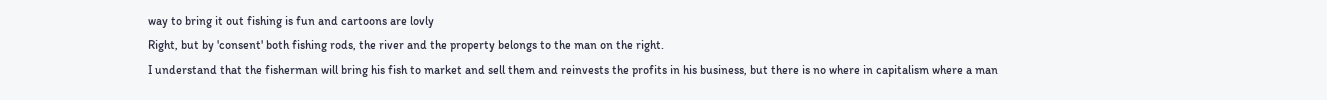way to bring it out fishing is fun and cartoons are lovly
Right, but by 'consent' both fishing rods, the river and the property belongs to the man on the right.
I understand that the fisherman will bring his fish to market and sell them and reinvests the profits in his business, but there is no where in capitalism where a man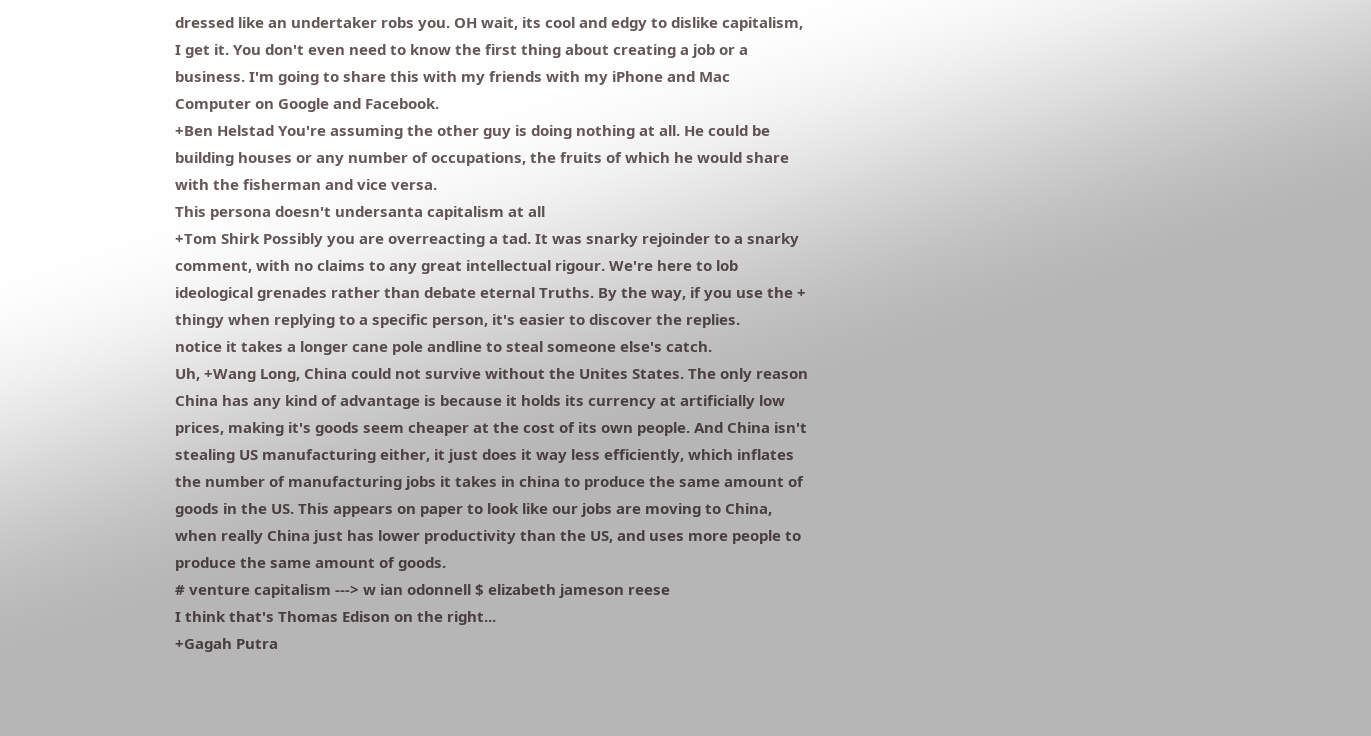dressed like an undertaker robs you. OH wait, its cool and edgy to dislike capitalism, I get it. You don't even need to know the first thing about creating a job or a business. I'm going to share this with my friends with my iPhone and Mac Computer on Google and Facebook.
+Ben Helstad You're assuming the other guy is doing nothing at all. He could be building houses or any number of occupations, the fruits of which he would share with the fisherman and vice versa.
This persona doesn't undersanta capitalism at all
+Tom Shirk Possibly you are overreacting a tad. It was snarky rejoinder to a snarky comment, with no claims to any great intellectual rigour. We're here to lob ideological grenades rather than debate eternal Truths. By the way, if you use the + thingy when replying to a specific person, it's easier to discover the replies.
notice it takes a longer cane pole andline to steal someone else's catch.
Uh, +Wang Long, China could not survive without the Unites States. The only reason China has any kind of advantage is because it holds its currency at artificially low prices, making it's goods seem cheaper at the cost of its own people. And China isn't stealing US manufacturing either, it just does it way less efficiently, which inflates the number of manufacturing jobs it takes in china to produce the same amount of goods in the US. This appears on paper to look like our jobs are moving to China, when really China just has lower productivity than the US, and uses more people to produce the same amount of goods.
# venture capitalism ---> w ian odonnell $ elizabeth jameson reese
I think that's Thomas Edison on the right...
+Gagah Putra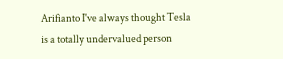Arifianto I've always thought Tesla is a totally undervalued person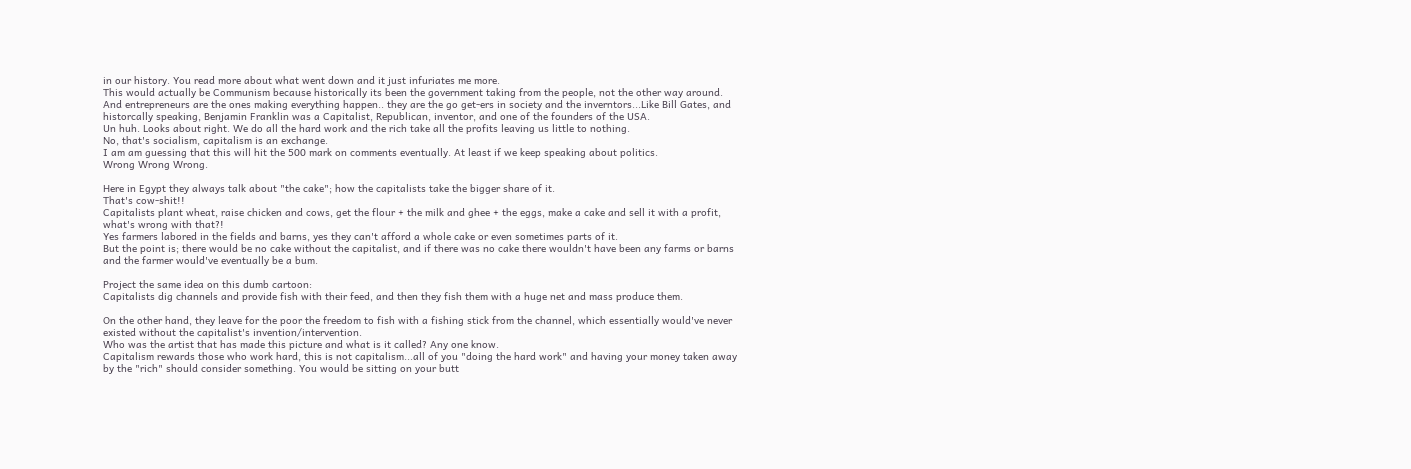in our history. You read more about what went down and it just infuriates me more.
This would actually be Communism because historically its been the government taking from the people, not the other way around. And entrepreneurs are the ones making everything happen.. they are the go get-ers in society and the inverntors...Like Bill Gates, and historcally speaking, Benjamin Franklin was a Capitalist, Republican, inventor, and one of the founders of the USA.
Un huh. Looks about right. We do all the hard work and the rich take all the profits leaving us little to nothing.
No, that's socialism, capitalism is an exchange.
I am am guessing that this will hit the 500 mark on comments eventually. At least if we keep speaking about politics.
Wrong Wrong Wrong.

Here in Egypt they always talk about "the cake"; how the capitalists take the bigger share of it.
That's cow-shit!!
Capitalists plant wheat, raise chicken and cows, get the flour + the milk and ghee + the eggs, make a cake and sell it with a profit, what's wrong with that?!
Yes farmers labored in the fields and barns, yes they can't afford a whole cake or even sometimes parts of it.
But the point is; there would be no cake without the capitalist, and if there was no cake there wouldn't have been any farms or barns and the farmer would've eventually be a bum.

Project the same idea on this dumb cartoon:
Capitalists dig channels and provide fish with their feed, and then they fish them with a huge net and mass produce them.

On the other hand, they leave for the poor the freedom to fish with a fishing stick from the channel, which essentially would've never existed without the capitalist's invention/intervention.
Who was the artist that has made this picture and what is it called? Any one know.
Capitalism rewards those who work hard, this is not capitalism...all of you "doing the hard work" and having your money taken away by the "rich" should consider something. You would be sitting on your butt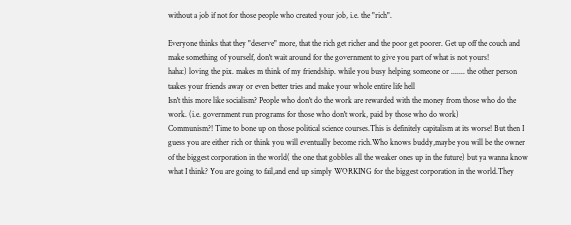without a job if not for those people who created your job, i.e. the "rich".

Everyone thinks that they "deserve" more, that the rich get richer and the poor get poorer. Get up off the couch and make something of yourself, don't wait around for the government to give you part of what is not yours!
haha:) loving the pix. makes m think of my friendship. while you busy helping someone or ....... the other person taakes your friends away or even better tries and make your whole entire life hell
Isn't this more like socialism? People who don't do the work are rewarded with the money from those who do the work. (i.e. government run programs for those who don't work, paid by those who do work)
Communism?! Time to bone up on those political science courses.This is definitely capitalism at its worse! But then I guess you are either rich or think you will eventually become rich.Who knows buddy,maybe you will be the owner of the biggest corporation in the world( the one that gobbles all the weaker ones up in the future) but ya wanna know what I think? You are going to fail,and end up simply WORKING for the biggest corporation in the world.They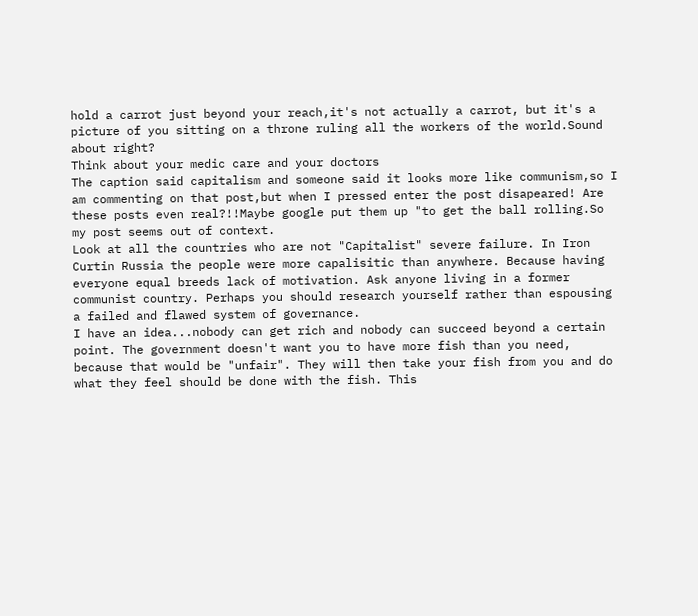hold a carrot just beyond your reach,it's not actually a carrot, but it's a picture of you sitting on a throne ruling all the workers of the world.Sound about right?
Think about your medic care and your doctors
The caption said capitalism and someone said it looks more like communism,so I am commenting on that post,but when I pressed enter the post disapeared! Are these posts even real?!!Maybe google put them up "to get the ball rolling.So my post seems out of context.
Look at all the countries who are not "Capitalist" severe failure. In Iron Curtin Russia the people were more capalisitic than anywhere. Because having everyone equal breeds lack of motivation. Ask anyone living in a former communist country. Perhaps you should research yourself rather than espousing a failed and flawed system of governance.
I have an idea...nobody can get rich and nobody can succeed beyond a certain point. The government doesn't want you to have more fish than you need, because that would be "unfair". They will then take your fish from you and do what they feel should be done with the fish. This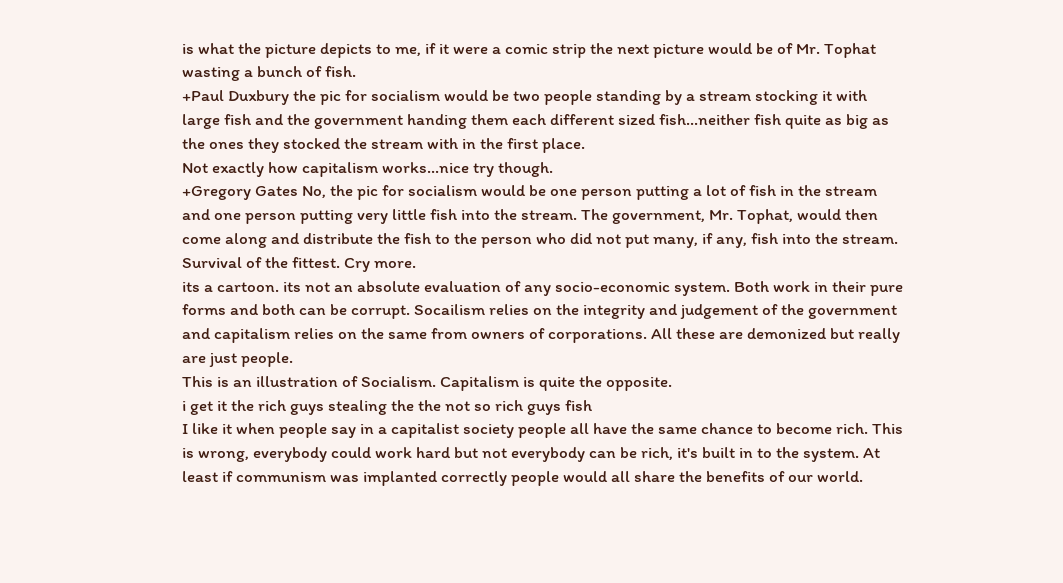is what the picture depicts to me, if it were a comic strip the next picture would be of Mr. Tophat wasting a bunch of fish.
+Paul Duxbury the pic for socialism would be two people standing by a stream stocking it with large fish and the government handing them each different sized fish...neither fish quite as big as the ones they stocked the stream with in the first place.
Not exactly how capitalism works...nice try though.
+Gregory Gates No, the pic for socialism would be one person putting a lot of fish in the stream and one person putting very little fish into the stream. The government, Mr. Tophat, would then come along and distribute the fish to the person who did not put many, if any, fish into the stream.
Survival of the fittest. Cry more.
its a cartoon. its not an absolute evaluation of any socio-economic system. Both work in their pure forms and both can be corrupt. Socailism relies on the integrity and judgement of the government and capitalism relies on the same from owners of corporations. All these are demonized but really are just people.
This is an illustration of Socialism. Capitalism is quite the opposite.
i get it the rich guys stealing the the not so rich guys fish
I like it when people say in a capitalist society people all have the same chance to become rich. This is wrong, everybody could work hard but not everybody can be rich, it's built in to the system. At least if communism was implanted correctly people would all share the benefits of our world.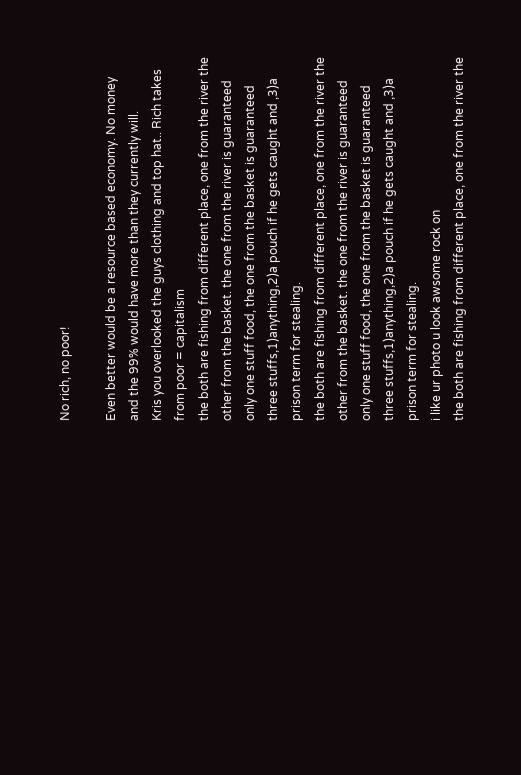No rich, no poor!

Even better would be a resource based economy. No money and the 99% would have more than they currently will.
Kris you overlooked the guys clothing and top hat.. Rich takes from poor = capitalism
the both are fishing from different place, one from the river the other from the basket. the one from the river is guaranteed only one stuff food, the one from the basket is guaranteed three stuffs,1)anything,2)a pouch if he gets caught and ,3)a prison term for stealing.
the both are fishing from different place, one from the river the other from the basket. the one from the river is guaranteed only one stuff food, the one from the basket is guaranteed three stuffs,1)anything,2)a pouch if he gets caught and ,3)a prison term for stealing.
i like ur photo u look awsome rock on
the both are fishing from different place, one from the river the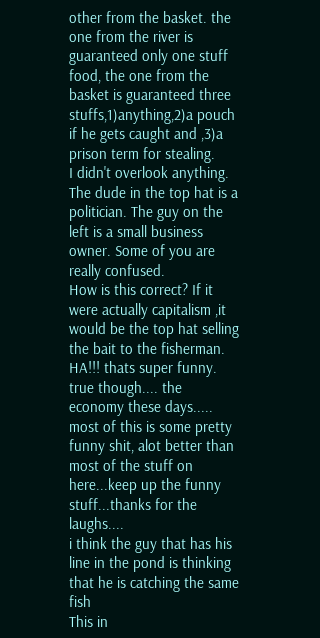other from the basket. the one from the river is guaranteed only one stuff food, the one from the basket is guaranteed three stuffs,1)anything,2)a pouch if he gets caught and ,3)a prison term for stealing.
I didn't overlook anything. The dude in the top hat is a politician. The guy on the left is a small business owner. Some of you are really confused.
How is this correct? If it were actually capitalism ,it would be the top hat selling the bait to the fisherman.
HA!!! thats super funny. true though.... the economy these days.....
most of this is some pretty funny shit, alot better than most of the stuff on here...keep up the funny stuff...thanks for the laughs....
i think the guy that has his line in the pond is thinking that he is catching the same fish
This in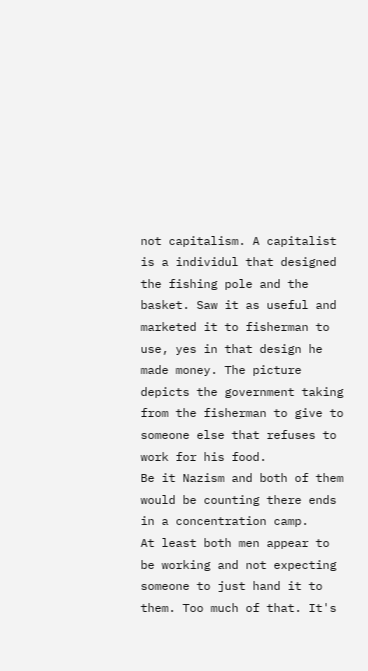not capitalism. A capitalist is a individul that designed the fishing pole and the basket. Saw it as useful and marketed it to fisherman to use, yes in that design he made money. The picture depicts the government taking from the fisherman to give to someone else that refuses to work for his food.
Be it Nazism and both of them would be counting there ends in a concentration camp.
At least both men appear to be working and not expecting someone to just hand it to them. Too much of that. It's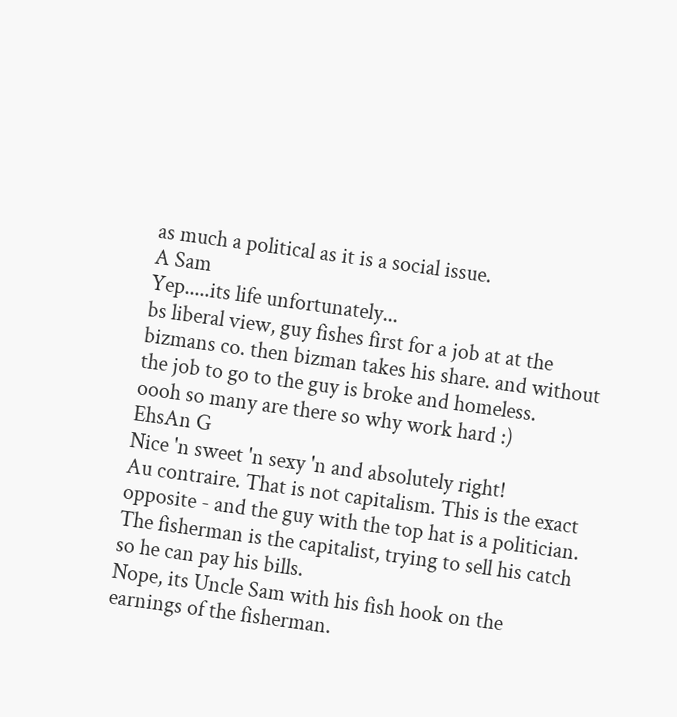as much a political as it is a social issue.
A Sam
Yep.....its life unfortunately...
bs liberal view, guy fishes first for a job at at the bizmans co. then bizman takes his share. and without the job to go to the guy is broke and homeless.
oooh so many are there so why work hard :)
EhsAn G
Nice 'n sweet 'n sexy 'n and absolutely right!
Au contraire. That is not capitalism. This is the exact opposite - and the guy with the top hat is a politician. The fisherman is the capitalist, trying to sell his catch so he can pay his bills.
Nope, its Uncle Sam with his fish hook on the earnings of the fisherman.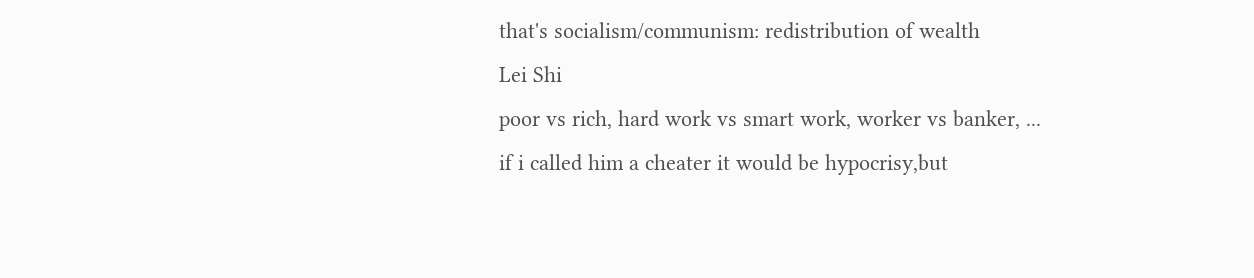that's socialism/communism: redistribution of wealth
Lei Shi
poor vs rich, hard work vs smart work, worker vs banker, ...
if i called him a cheater it would be hypocrisy,but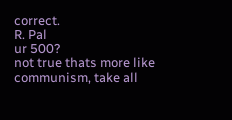correct.
R. Pal
ur 500?
not true thats more like communism, take all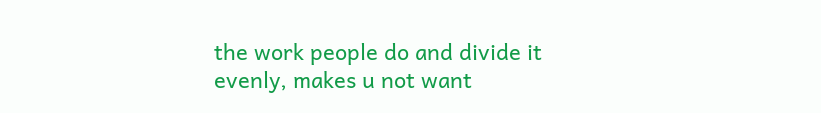the work people do and divide it evenly, makes u not want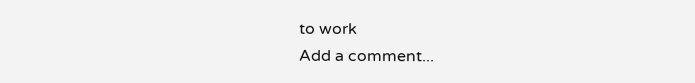to work
Add a comment...